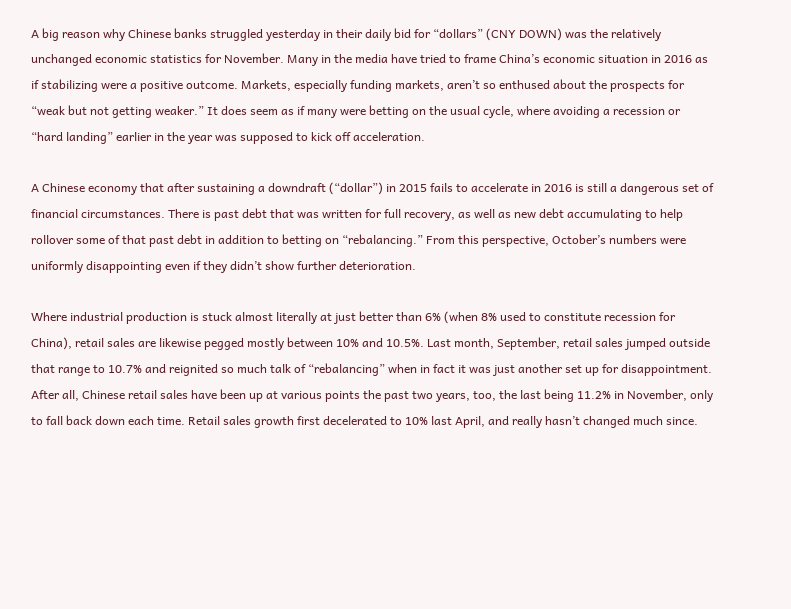A big reason why Chinese banks struggled yesterday in their daily bid for “dollars” (CNY DOWN) was the relatively unchanged economic statistics for November. Many in the media have tried to frame China’s economic situation in 2016 as if stabilizing were a positive outcome. Markets, especially funding markets, aren’t so enthused about the prospects for “weak but not getting weaker.” It does seem as if many were betting on the usual cycle, where avoiding a recession or “hard landing” earlier in the year was supposed to kick off acceleration.

A Chinese economy that after sustaining a downdraft (“dollar”) in 2015 fails to accelerate in 2016 is still a dangerous set of financial circumstances. There is past debt that was written for full recovery, as well as new debt accumulating to help rollover some of that past debt in addition to betting on “rebalancing.” From this perspective, October’s numbers were uniformly disappointing even if they didn’t show further deterioration.

Where industrial production is stuck almost literally at just better than 6% (when 8% used to constitute recession for China), retail sales are likewise pegged mostly between 10% and 10.5%. Last month, September, retail sales jumped outside that range to 10.7% and reignited so much talk of “rebalancing” when in fact it was just another set up for disappointment. After all, Chinese retail sales have been up at various points the past two years, too, the last being 11.2% in November, only to fall back down each time. Retail sales growth first decelerated to 10% last April, and really hasn’t changed much since.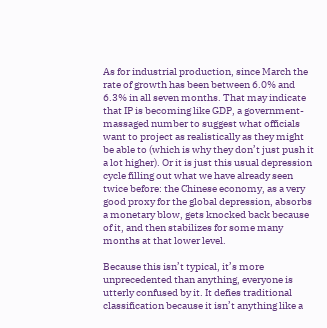As for industrial production, since March the rate of growth has been between 6.0% and 6.3% in all seven months. That may indicate that IP is becoming like GDP, a government-massaged number to suggest what officials want to project as realistically as they might be able to (which is why they don’t just push it a lot higher). Or it is just this usual depression cycle filling out what we have already seen twice before: the Chinese economy, as a very good proxy for the global depression, absorbs a monetary blow, gets knocked back because of it, and then stabilizes for some many months at that lower level.

Because this isn’t typical, it’s more unprecedented than anything, everyone is utterly confused by it. It defies traditional classification because it isn’t anything like a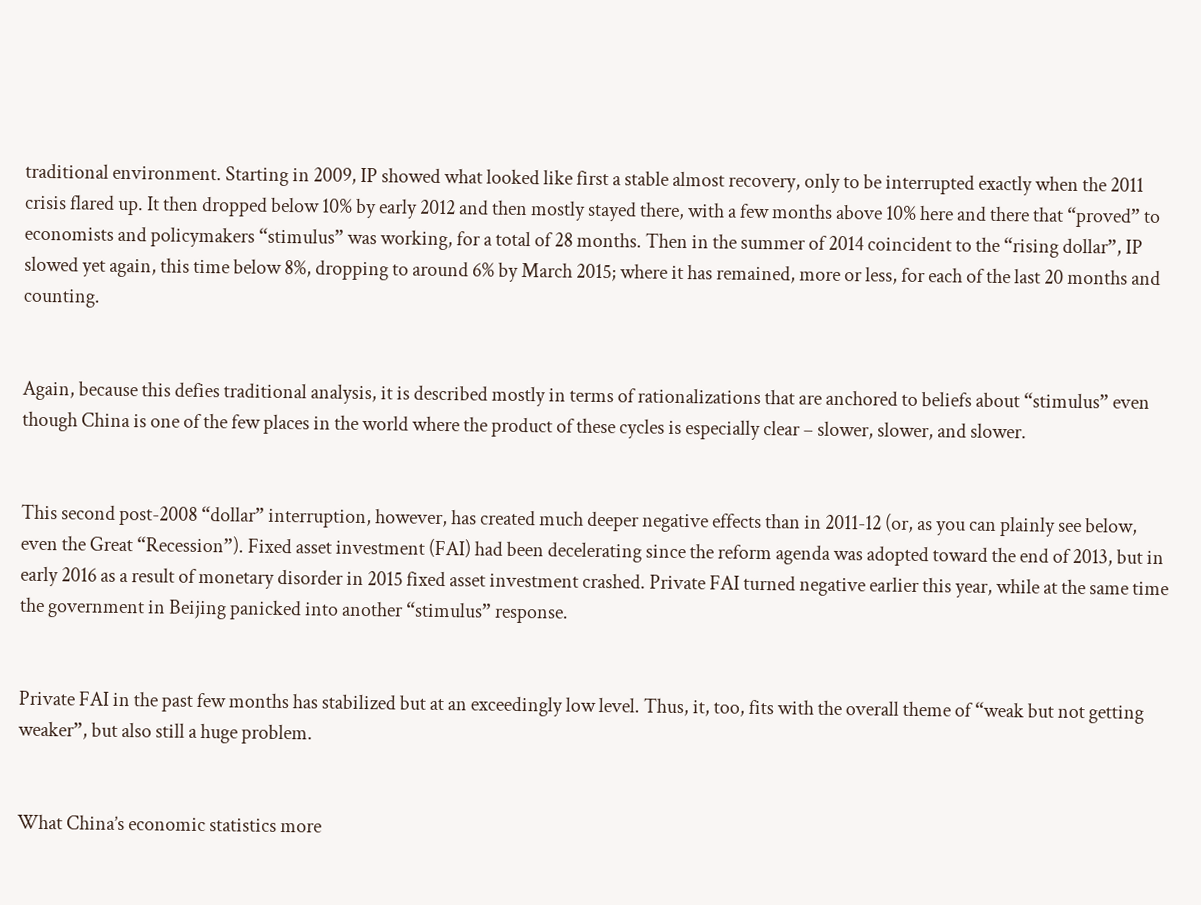traditional environment. Starting in 2009, IP showed what looked like first a stable almost recovery, only to be interrupted exactly when the 2011 crisis flared up. It then dropped below 10% by early 2012 and then mostly stayed there, with a few months above 10% here and there that “proved” to economists and policymakers “stimulus” was working, for a total of 28 months. Then in the summer of 2014 coincident to the “rising dollar”, IP slowed yet again, this time below 8%, dropping to around 6% by March 2015; where it has remained, more or less, for each of the last 20 months and counting.


Again, because this defies traditional analysis, it is described mostly in terms of rationalizations that are anchored to beliefs about “stimulus” even though China is one of the few places in the world where the product of these cycles is especially clear – slower, slower, and slower.


This second post-2008 “dollar” interruption, however, has created much deeper negative effects than in 2011-12 (or, as you can plainly see below, even the Great “Recession”). Fixed asset investment (FAI) had been decelerating since the reform agenda was adopted toward the end of 2013, but in early 2016 as a result of monetary disorder in 2015 fixed asset investment crashed. Private FAI turned negative earlier this year, while at the same time the government in Beijing panicked into another “stimulus” response.


Private FAI in the past few months has stabilized but at an exceedingly low level. Thus, it, too, fits with the overall theme of “weak but not getting weaker”, but also still a huge problem.


What China’s economic statistics more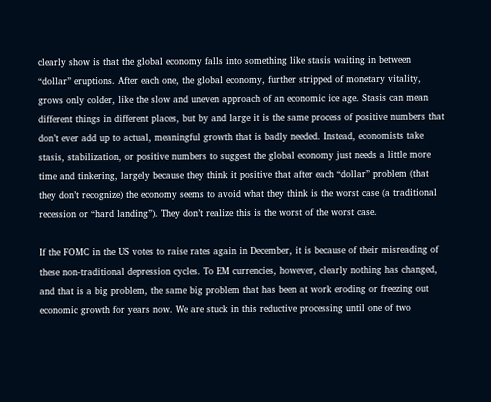clearly show is that the global economy falls into something like stasis waiting in between “dollar” eruptions. After each one, the global economy, further stripped of monetary vitality, grows only colder, like the slow and uneven approach of an economic ice age. Stasis can mean different things in different places, but by and large it is the same process of positive numbers that don’t ever add up to actual, meaningful growth that is badly needed. Instead, economists take stasis, stabilization, or positive numbers to suggest the global economy just needs a little more time and tinkering, largely because they think it positive that after each “dollar” problem (that they don’t recognize) the economy seems to avoid what they think is the worst case (a traditional recession or “hard landing”). They don’t realize this is the worst of the worst case.

If the FOMC in the US votes to raise rates again in December, it is because of their misreading of these non-traditional depression cycles. To EM currencies, however, clearly nothing has changed, and that is a big problem, the same big problem that has been at work eroding or freezing out economic growth for years now. We are stuck in this reductive processing until one of two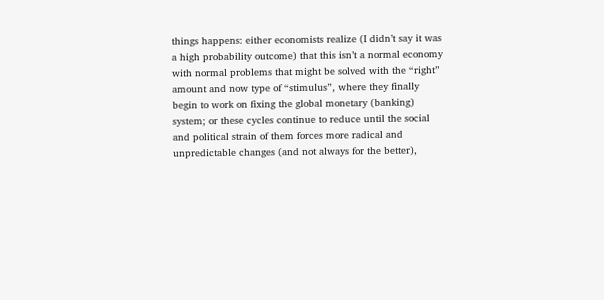things happens: either economists realize (I didn’t say it was a high probability outcome) that this isn’t a normal economy with normal problems that might be solved with the “right” amount and now type of “stimulus”, where they finally begin to work on fixing the global monetary (banking) system; or these cycles continue to reduce until the social and political strain of them forces more radical and unpredictable changes (and not always for the better),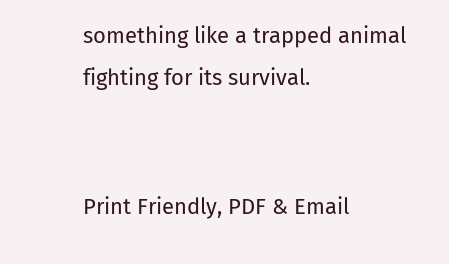something like a trapped animal fighting for its survival.


Print Friendly, PDF & Email